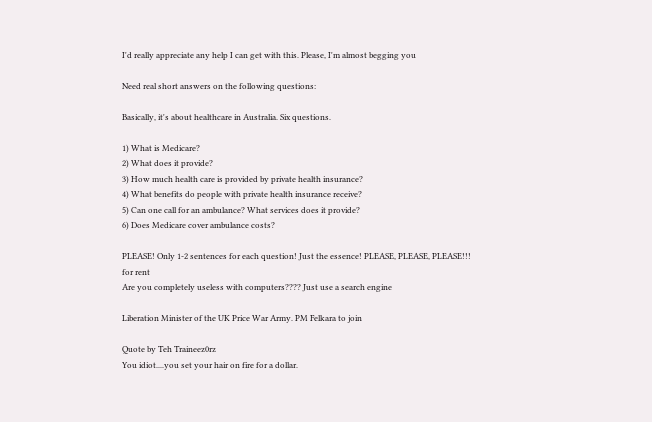I'd really appreciate any help I can get with this. Please, I'm almost begging you

Need real short answers on the following questions:

Basically, it's about healthcare in Australia. Six questions.

1) What is Medicare?
2) What does it provide?
3) How much health care is provided by private health insurance?
4) What benefits do people with private health insurance receive?
5) Can one call for an ambulance? What services does it provide?
6) Does Medicare cover ambulance costs?

PLEASE! Only 1-2 sentences for each question! Just the essence! PLEASE, PLEASE, PLEASE!!!
for rent
Are you completely useless with computers???? Just use a search engine

Liberation Minister of the UK Price War Army. PM Felkara to join

Quote by Teh Traineez0rz
You idiot....you set your hair on fire for a dollar.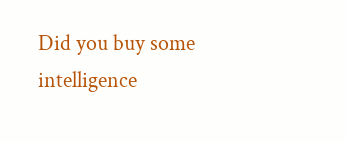Did you buy some intelligence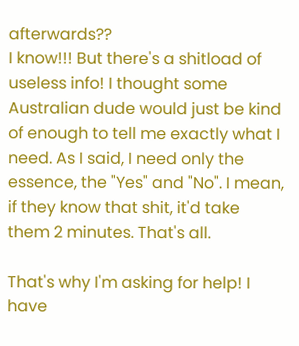afterwards??
I know!!! But there's a shitload of useless info! I thought some Australian dude would just be kind of enough to tell me exactly what I need. As I said, I need only the essence, the "Yes" and "No". I mean, if they know that shit, it'd take them 2 minutes. That's all.

That's why I'm asking for help! I have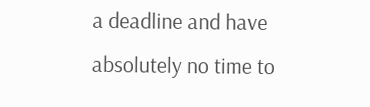a deadline and have absolutely no time to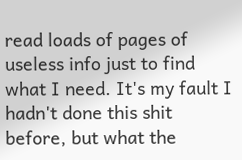read loads of pages of useless info just to find what I need. It's my fault I hadn't done this shit before, but what the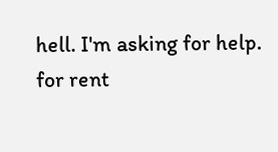hell. I'm asking for help.
for rent